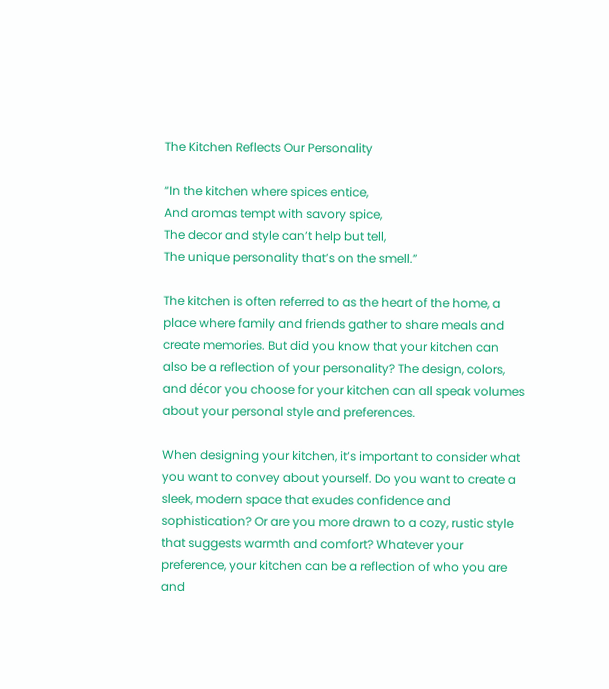The Kitchen Reflects Our Personality

“In the kitchen where spices entice,
And aromas tempt with savory spice,
The decor and style can’t help but tell,
The unique personality that’s on the smell.”

The kitchen is often referred to as the heart of the home, a place where family and friends gather to share meals and create memories. But did you know that your kitchen can also be a reflection of your personality? The design, colors, and décor you choose for your kitchen can all speak volumes about your personal style and preferences.

When designing your kitchen, it’s important to consider what you want to convey about yourself. Do you want to create a sleek, modern space that exudes confidence and sophistication? Or are you more drawn to a cozy, rustic style that suggests warmth and comfort? Whatever your preference, your kitchen can be a reflection of who you are and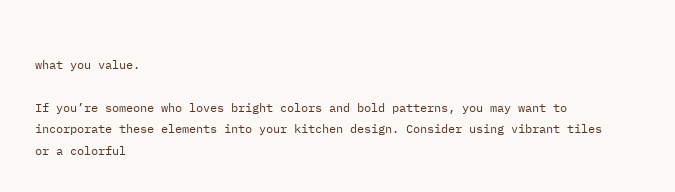what you value.

If you’re someone who loves bright colors and bold patterns, you may want to incorporate these elements into your kitchen design. Consider using vibrant tiles or a colorful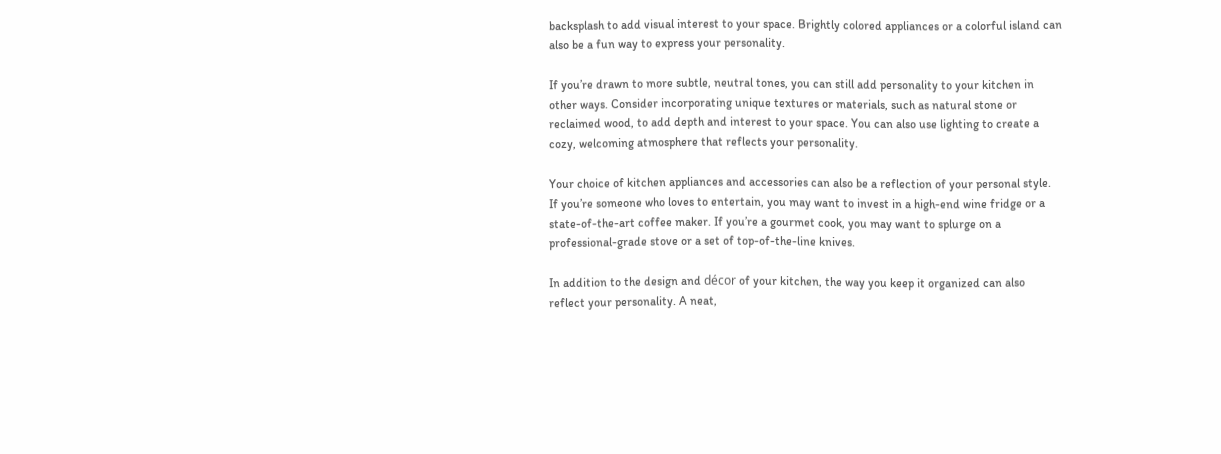backsplash to add visual interest to your space. Brightly colored appliances or a colorful island can also be a fun way to express your personality.

If you’re drawn to more subtle, neutral tones, you can still add personality to your kitchen in other ways. Consider incorporating unique textures or materials, such as natural stone or reclaimed wood, to add depth and interest to your space. You can also use lighting to create a cozy, welcoming atmosphere that reflects your personality.

Your choice of kitchen appliances and accessories can also be a reflection of your personal style. If you’re someone who loves to entertain, you may want to invest in a high-end wine fridge or a state-of-the-art coffee maker. If you’re a gourmet cook, you may want to splurge on a professional-grade stove or a set of top-of-the-line knives.

In addition to the design and décor of your kitchen, the way you keep it organized can also reflect your personality. A neat,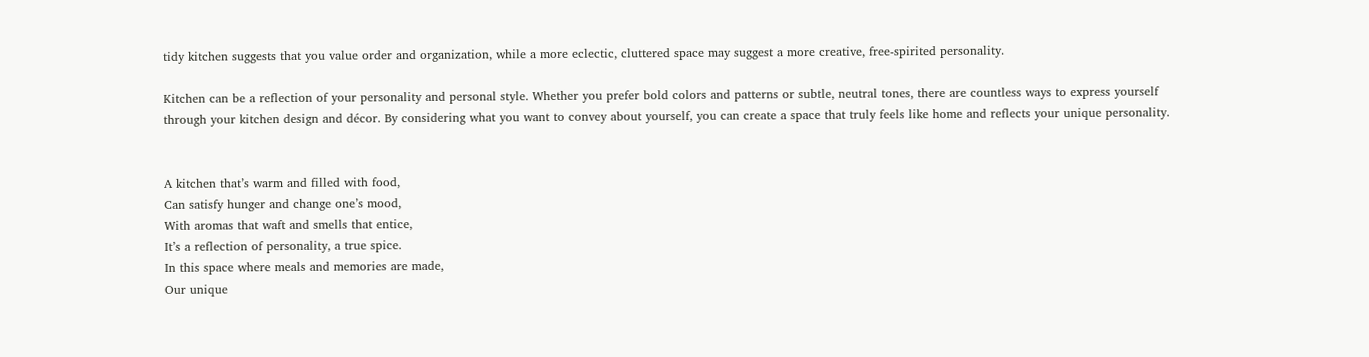tidy kitchen suggests that you value order and organization, while a more eclectic, cluttered space may suggest a more creative, free-spirited personality.

Kitchen can be a reflection of your personality and personal style. Whether you prefer bold colors and patterns or subtle, neutral tones, there are countless ways to express yourself through your kitchen design and décor. By considering what you want to convey about yourself, you can create a space that truly feels like home and reflects your unique personality.


A kitchen that’s warm and filled with food,
Can satisfy hunger and change one’s mood,
With aromas that waft and smells that entice,
It’s a reflection of personality, a true spice.
In this space where meals and memories are made,
Our unique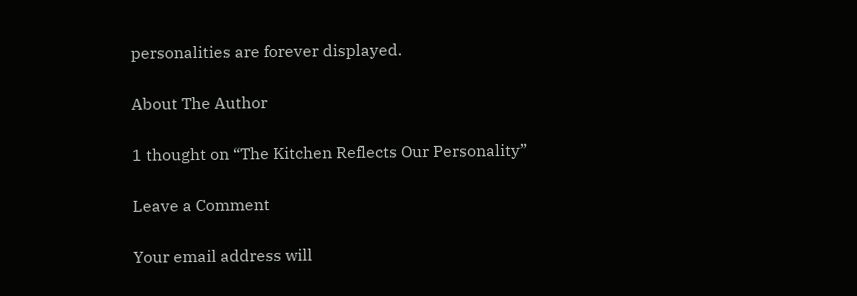personalities are forever displayed.

About The Author

1 thought on “The Kitchen Reflects Our Personality”

Leave a Comment

Your email address will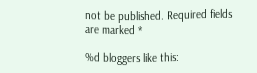not be published. Required fields are marked *

%d bloggers like this: